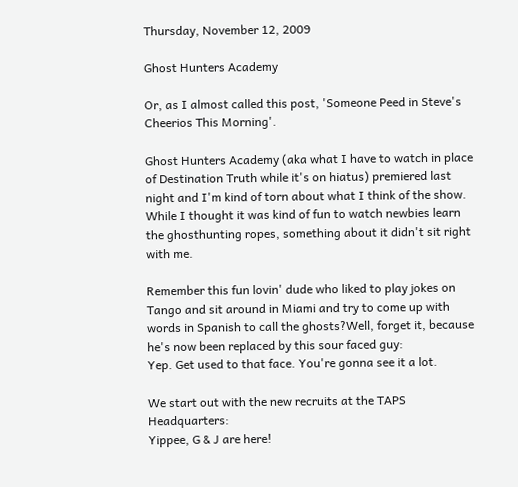Thursday, November 12, 2009

Ghost Hunters Academy

Or, as I almost called this post, 'Someone Peed in Steve's Cheerios This Morning'.

Ghost Hunters Academy (aka what I have to watch in place of Destination Truth while it's on hiatus) premiered last night and I'm kind of torn about what I think of the show. While I thought it was kind of fun to watch newbies learn the ghosthunting ropes, something about it didn't sit right with me.

Remember this fun lovin' dude who liked to play jokes on Tango and sit around in Miami and try to come up with words in Spanish to call the ghosts?Well, forget it, because he's now been replaced by this sour faced guy:
Yep. Get used to that face. You're gonna see it a lot.

We start out with the new recruits at the TAPS Headquarters:
Yippee, G & J are here!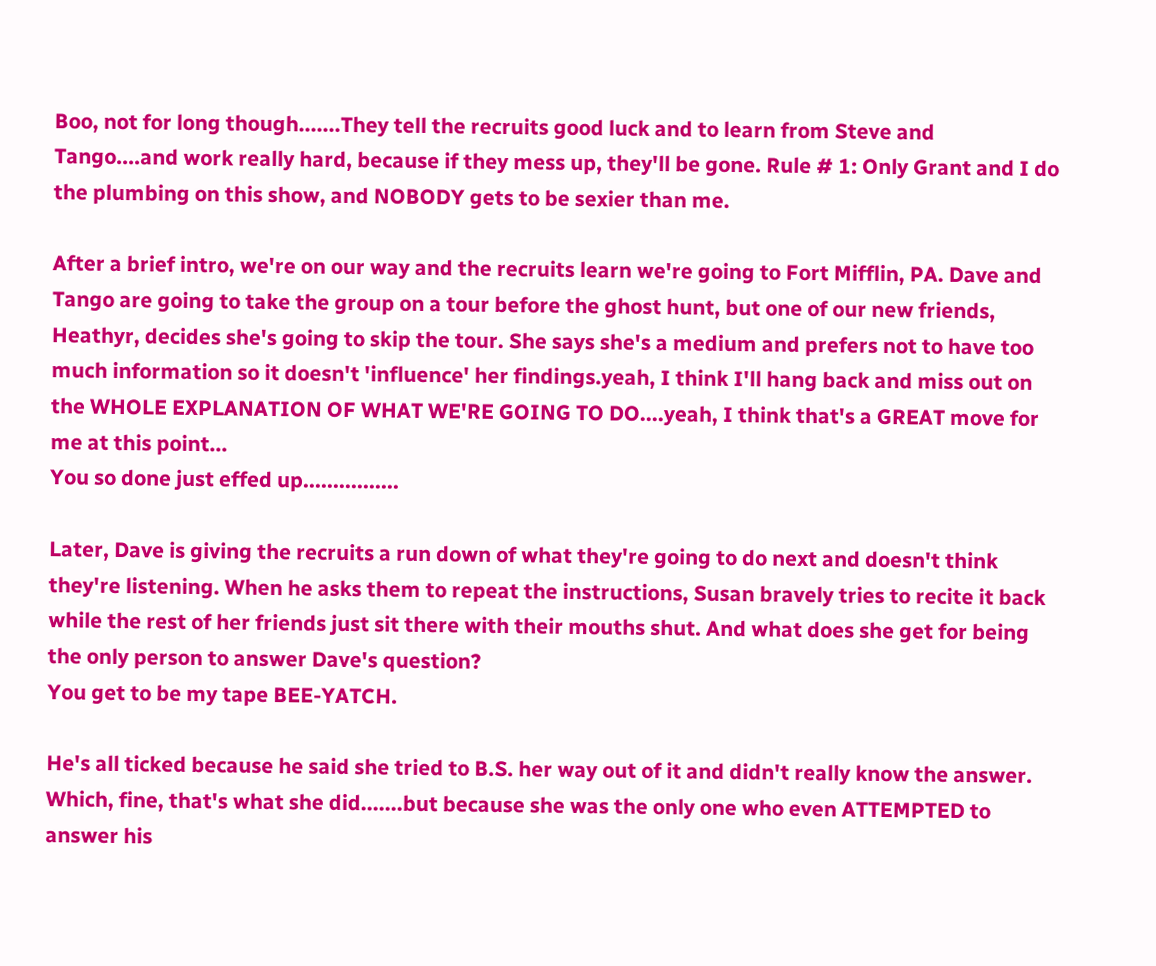Boo, not for long though.......They tell the recruits good luck and to learn from Steve and Tango....and work really hard, because if they mess up, they'll be gone. Rule # 1: Only Grant and I do the plumbing on this show, and NOBODY gets to be sexier than me.

After a brief intro, we're on our way and the recruits learn we're going to Fort Mifflin, PA. Dave and Tango are going to take the group on a tour before the ghost hunt, but one of our new friends, Heathyr, decides she's going to skip the tour. She says she's a medium and prefers not to have too much information so it doesn't 'influence' her findings.yeah, I think I'll hang back and miss out on the WHOLE EXPLANATION OF WHAT WE'RE GOING TO DO....yeah, I think that's a GREAT move for me at this point...
You so done just effed up................

Later, Dave is giving the recruits a run down of what they're going to do next and doesn't think they're listening. When he asks them to repeat the instructions, Susan bravely tries to recite it back while the rest of her friends just sit there with their mouths shut. And what does she get for being the only person to answer Dave's question?
You get to be my tape BEE-YATCH.

He's all ticked because he said she tried to B.S. her way out of it and didn't really know the answer. Which, fine, that's what she did.......but because she was the only one who even ATTEMPTED to answer his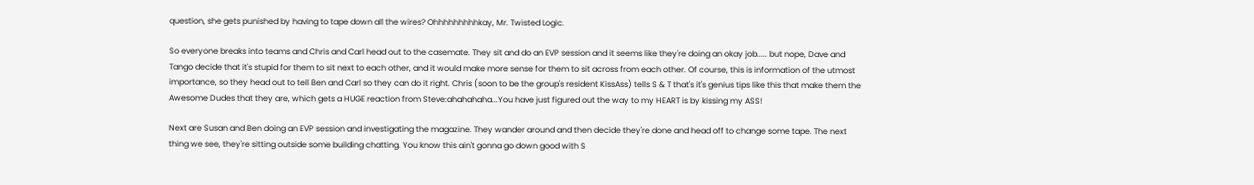question, she gets punished by having to tape down all the wires? Ohhhhhhhhhkay, Mr. Twisted Logic.

So everyone breaks into teams and Chris and Carl head out to the casemate. They sit and do an EVP session and it seems like they're doing an okay job..... but nope, Dave and Tango decide that it's stupid for them to sit next to each other, and it would make more sense for them to sit across from each other. Of course, this is information of the utmost importance, so they head out to tell Ben and Carl so they can do it right. Chris (soon to be the group's resident KissAss) tells S & T that's it's genius tips like this that make them the Awesome Dudes that they are, which gets a HUGE reaction from Steve:ahahahaha...You have just figured out the way to my HEART is by kissing my ASS!

Next are Susan and Ben doing an EVP session and investigating the magazine. They wander around and then decide they're done and head off to change some tape. The next thing we see, they're sitting outside some building chatting. You know this ain't gonna go down good with S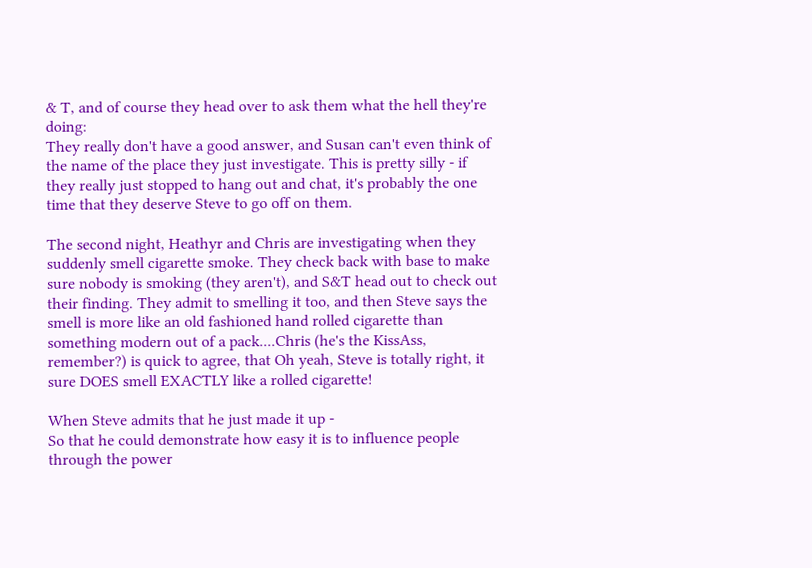& T, and of course they head over to ask them what the hell they're doing:
They really don't have a good answer, and Susan can't even think of the name of the place they just investigate. This is pretty silly - if they really just stopped to hang out and chat, it's probably the one time that they deserve Steve to go off on them.

The second night, Heathyr and Chris are investigating when they suddenly smell cigarette smoke. They check back with base to make sure nobody is smoking (they aren't), and S&T head out to check out their finding. They admit to smelling it too, and then Steve says the smell is more like an old fashioned hand rolled cigarette than something modern out of a pack....Chris (he's the KissAss, remember?) is quick to agree, that Oh yeah, Steve is totally right, it sure DOES smell EXACTLY like a rolled cigarette!

When Steve admits that he just made it up -
So that he could demonstrate how easy it is to influence people through the power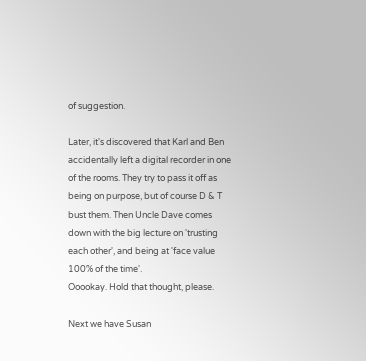of suggestion.

Later, it's discovered that Karl and Ben accidentally left a digital recorder in one of the rooms. They try to pass it off as being on purpose, but of course D & T bust them. Then Uncle Dave comes down with the big lecture on 'trusting each other', and being at 'face value 100% of the time'.
Ooookay. Hold that thought, please.

Next we have Susan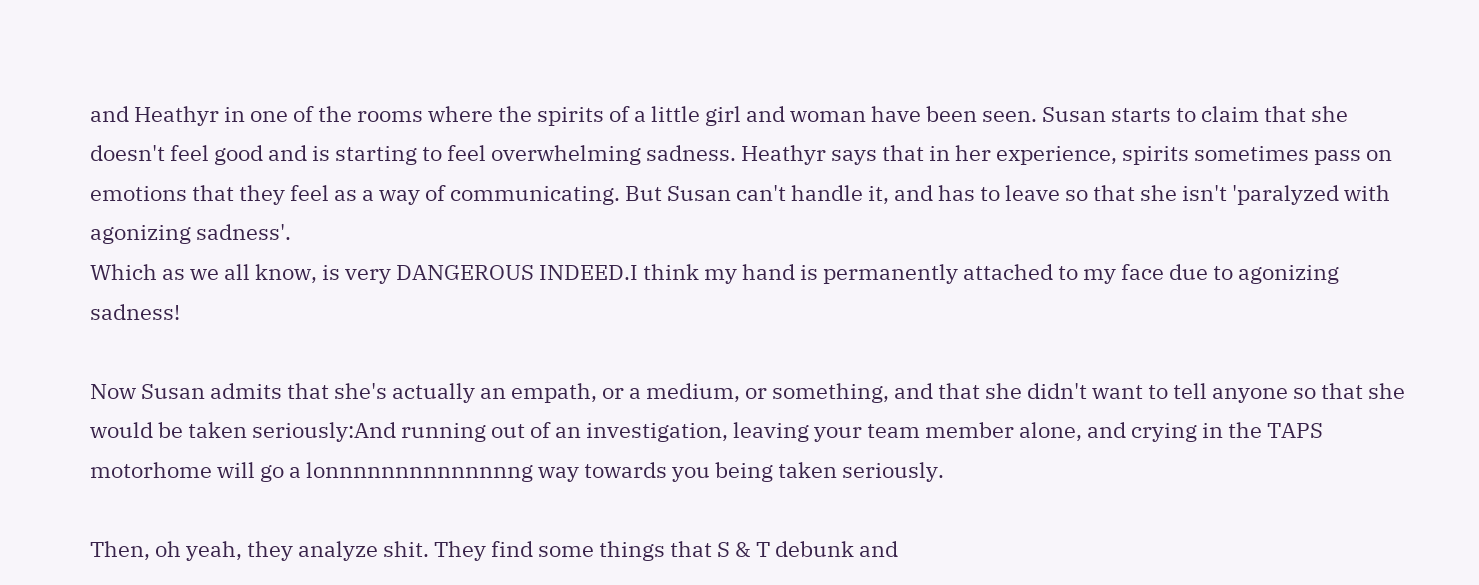and Heathyr in one of the rooms where the spirits of a little girl and woman have been seen. Susan starts to claim that she doesn't feel good and is starting to feel overwhelming sadness. Heathyr says that in her experience, spirits sometimes pass on emotions that they feel as a way of communicating. But Susan can't handle it, and has to leave so that she isn't 'paralyzed with agonizing sadness'.
Which as we all know, is very DANGEROUS INDEED.I think my hand is permanently attached to my face due to agonizing sadness!

Now Susan admits that she's actually an empath, or a medium, or something, and that she didn't want to tell anyone so that she would be taken seriously:And running out of an investigation, leaving your team member alone, and crying in the TAPS motorhome will go a lonnnnnnnnnnnnnng way towards you being taken seriously.

Then, oh yeah, they analyze shit. They find some things that S & T debunk and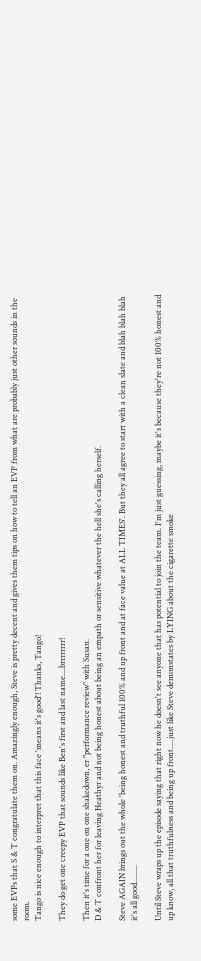some EVPs that S & T congratulate them on. Amazingly enough, Steve is pretty decent and gives them tips on how to tell an EVP from what are probably just other sounds in the room.
Tango is nice enough to interpret that this face 'means it's good'! Thanks, Tango!

They do get one creepy EVP that sounds like Ben's first and last name....brrrrrrrr!

Then it's time for a one on one shakedown, er "performance review" with Susan.
D & T confront her for leaving Heathyr and not being honest about being an empath or sensitive whatever the hell she's calling herself.

Steve AGAIN brings out the whole 'being honest and truthful 100% and up front and at face value at ALL TIMES'. But they all agree to start with a clean slate and blah blah blah it's all good.........

Until Steve wraps up the episode saying that right now he doesn't see anyone that has potential to join the team. I'm just guessing, maybe it's because they're not 100% honest and up know, all that truthfulness and being up front.....just like Steve demonstates by LYING about the cigarette smoke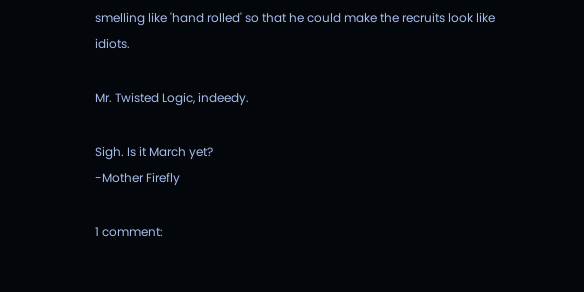smelling like 'hand rolled' so that he could make the recruits look like idiots.

Mr. Twisted Logic, indeedy.

Sigh. Is it March yet?
-Mother Firefly

1 comment: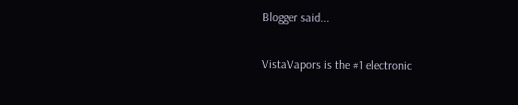Blogger said...

VistaVapors is the #1 electronic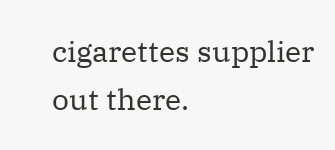cigarettes supplier out there.